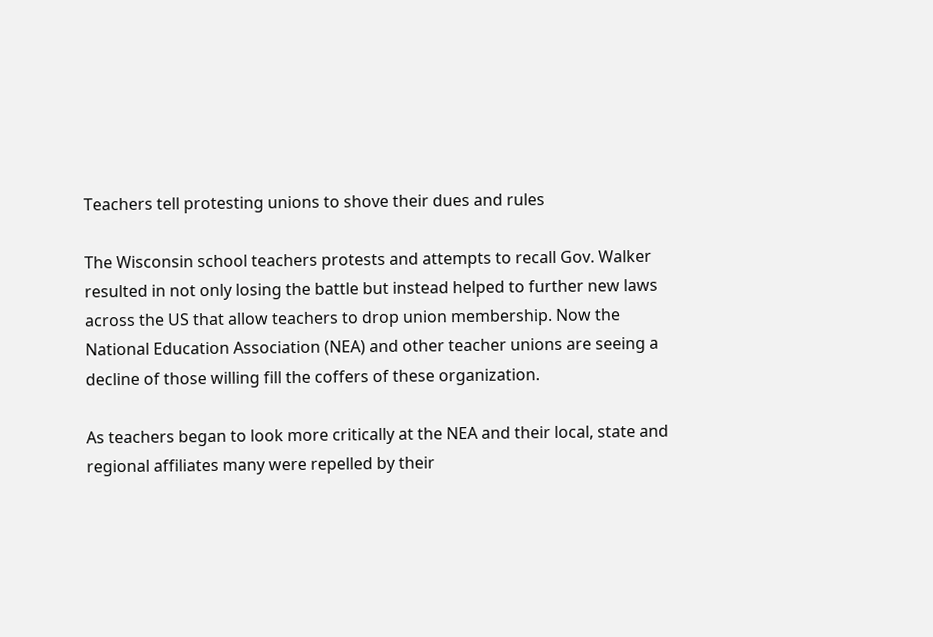Teachers tell protesting unions to shove their dues and rules

The Wisconsin school teachers protests and attempts to recall Gov. Walker resulted in not only losing the battle but instead helped to further new laws across the US that allow teachers to drop union membership. Now the National Education Association (NEA) and other teacher unions are seeing a decline of those willing fill the coffers of these organization.

As teachers began to look more critically at the NEA and their local, state and regional affiliates many were repelled by their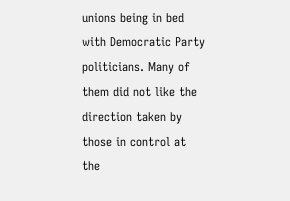unions being in bed with Democratic Party politicians. Many of them did not like the direction taken by those in control at the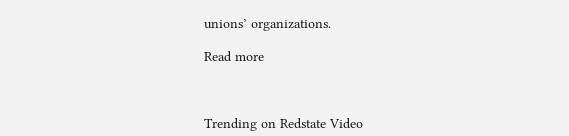unions’ organizations.

Read more



Trending on Redstate Video